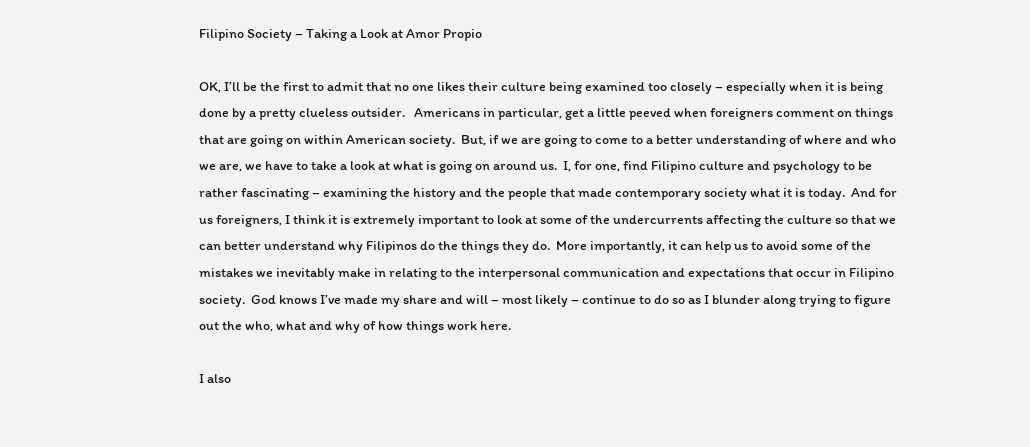Filipino Society – Taking a Look at Amor Propio

OK, I’ll be the first to admit that no one likes their culture being examined too closely – especially when it is being done by a pretty clueless outsider.   Americans in particular, get a little peeved when foreigners comment on things that are going on within American society.  But, if we are going to come to a better understanding of where and who we are, we have to take a look at what is going on around us.  I, for one, find Filipino culture and psychology to be rather fascinating – examining the history and the people that made contemporary society what it is today.  And for us foreigners, I think it is extremely important to look at some of the undercurrents affecting the culture so that we can better understand why Filipinos do the things they do.  More importantly, it can help us to avoid some of the mistakes we inevitably make in relating to the interpersonal communication and expectations that occur in Filipino society.  God knows I’ve made my share and will – most likely – continue to do so as I blunder along trying to figure out the who, what and why of how things work here.

I also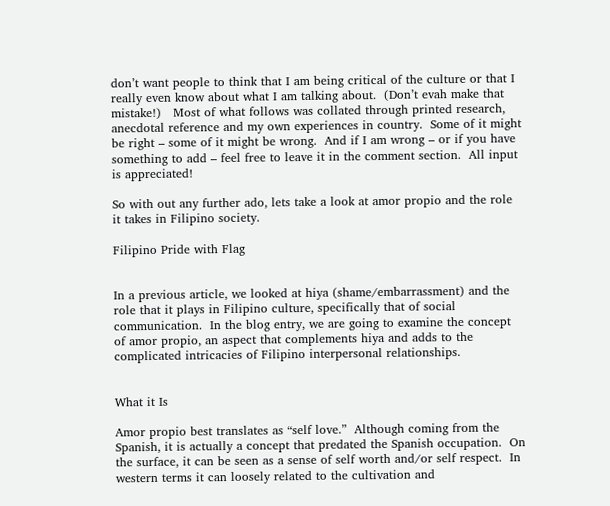don’t want people to think that I am being critical of the culture or that I really even know about what I am talking about.  (Don’t evah make that mistake!)   Most of what follows was collated through printed research, anecdotal reference and my own experiences in country.  Some of it might be right – some of it might be wrong.  And if I am wrong – or if you have something to add – feel free to leave it in the comment section.  All input is appreciated!

So with out any further ado, lets take a look at amor propio and the role it takes in Filipino society.

Filipino Pride with Flag


In a previous article, we looked at hiya (shame/embarrassment) and the role that it plays in Filipino culture, specifically that of social communication.  In the blog entry, we are going to examine the concept of amor propio, an aspect that complements hiya and adds to the complicated intricacies of Filipino interpersonal relationships.


What it Is

Amor propio best translates as “self love.”  Although coming from the Spanish, it is actually a concept that predated the Spanish occupation.  On the surface, it can be seen as a sense of self worth and/or self respect.  In western terms it can loosely related to the cultivation and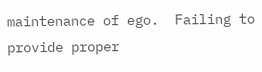maintenance of ego.  Failing to provide proper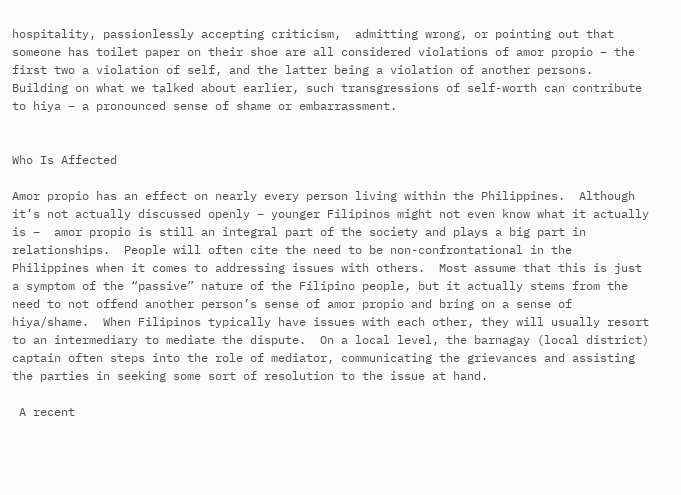hospitality, passionlessly accepting criticism,  admitting wrong, or pointing out that someone has toilet paper on their shoe are all considered violations of amor propio – the first two a violation of self, and the latter being a violation of another persons.  Building on what we talked about earlier, such transgressions of self-worth can contribute to hiya – a pronounced sense of shame or embarrassment.


Who Is Affected

Amor propio has an effect on nearly every person living within the Philippines.  Although it’s not actually discussed openly – younger Filipinos might not even know what it actually is –  amor propio is still an integral part of the society and plays a big part in relationships.  People will often cite the need to be non-confrontational in the Philippines when it comes to addressing issues with others.  Most assume that this is just a symptom of the “passive” nature of the Filipino people, but it actually stems from the need to not offend another person’s sense of amor propio and bring on a sense of hiya/shame.  When Filipinos typically have issues with each other, they will usually resort to an intermediary to mediate the dispute.  On a local level, the barnagay (local district) captain often steps into the role of mediator, communicating the grievances and assisting the parties in seeking some sort of resolution to the issue at hand.

 A recent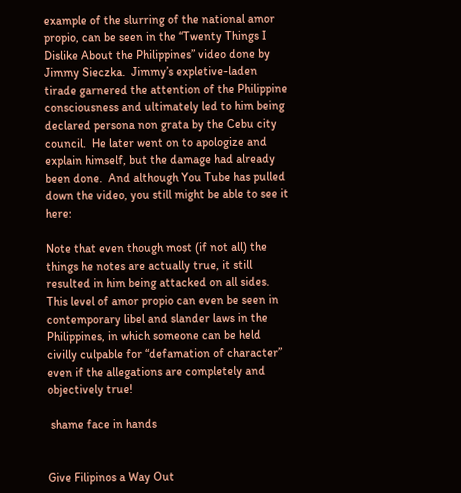example of the slurring of the national amor propio, can be seen in the “Twenty Things I Dislike About the Philippines” video done by Jimmy Sieczka.  Jimmy’s expletive-laden tirade garnered the attention of the Philippine consciousness and ultimately led to him being declared persona non grata by the Cebu city council.  He later went on to apologize and explain himself, but the damage had already been done.  And although You Tube has pulled down the video, you still might be able to see it here:

Note that even though most (if not all) the things he notes are actually true, it still resulted in him being attacked on all sides.  This level of amor propio can even be seen in contemporary libel and slander laws in the Philippines, in which someone can be held civilly culpable for “defamation of character” even if the allegations are completely and objectively true!

 shame face in hands


Give Filipinos a Way Out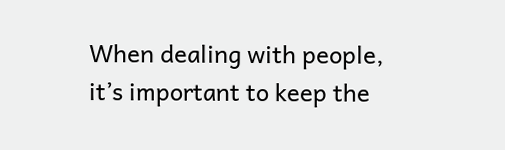When dealing with people, it’s important to keep the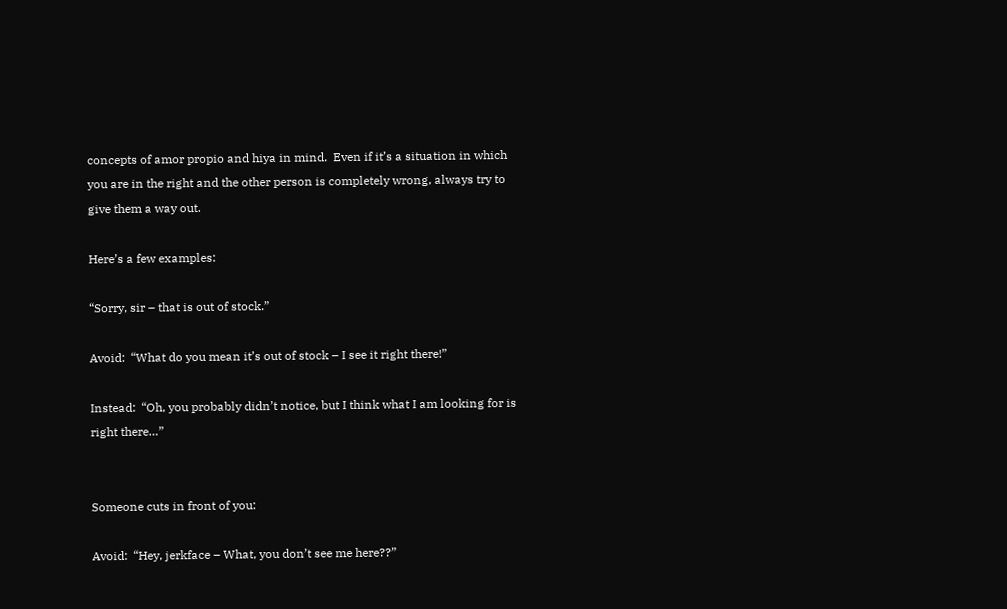concepts of amor propio and hiya in mind.  Even if it’s a situation in which you are in the right and the other person is completely wrong, always try to give them a way out.

Here’s a few examples:

“Sorry, sir – that is out of stock.”

Avoid:  “What do you mean it’s out of stock – I see it right there!”

Instead:  “Oh, you probably didn’t notice, but I think what I am looking for is right there…”


Someone cuts in front of you:

Avoid:  “Hey, jerkface – What, you don’t see me here??”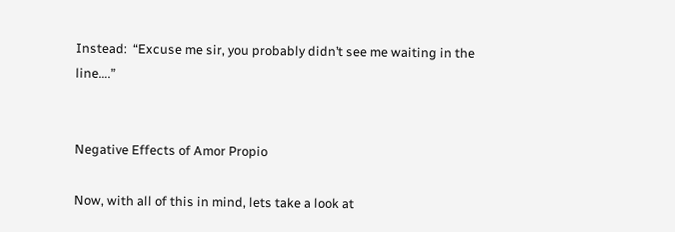Instead:  “Excuse me sir, you probably didn’t see me waiting in the line….”


Negative Effects of Amor Propio

Now, with all of this in mind, lets take a look at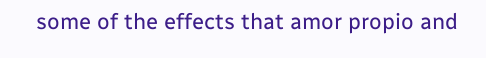some of the effects that amor propio and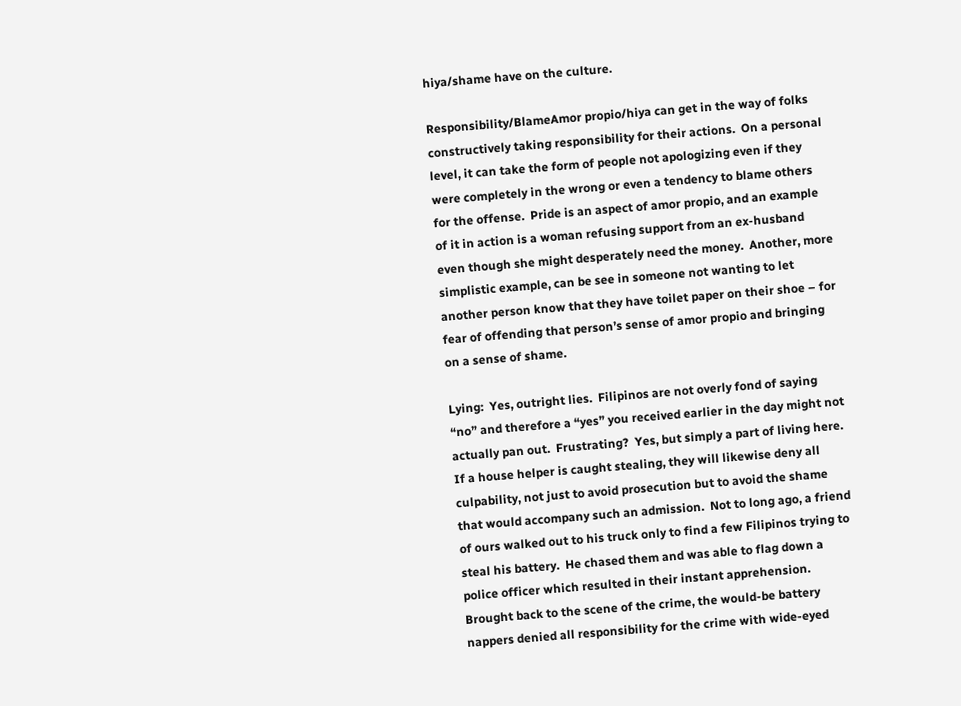hiya/shame have on the culture.

Responsibility/BlameAmor propio/hiya can get in the way of folks constructively taking responsibility for their actions.  On a personal level, it can take the form of people not apologizing even if they were completely in the wrong or even a tendency to blame others for the offense.  Pride is an aspect of amor propio, and an example of it in action is a woman refusing support from an ex-husband even though she might desperately need the money.  Another, more simplistic example, can be see in someone not wanting to let another person know that they have toilet paper on their shoe – for fear of offending that person’s sense of amor propio and bringing on a sense of shame.

Lying:  Yes, outright lies.  Filipinos are not overly fond of saying “no” and therefore a “yes” you received earlier in the day might not actually pan out.  Frustrating?  Yes, but simply a part of living here.  If a house helper is caught stealing, they will likewise deny all culpability, not just to avoid prosecution but to avoid the shame that would accompany such an admission.  Not to long ago, a friend of ours walked out to his truck only to find a few Filipinos trying to steal his battery.  He chased them and was able to flag down a police officer which resulted in their instant apprehension.  Brought back to the scene of the crime, the would-be battery nappers denied all responsibility for the crime with wide-eyed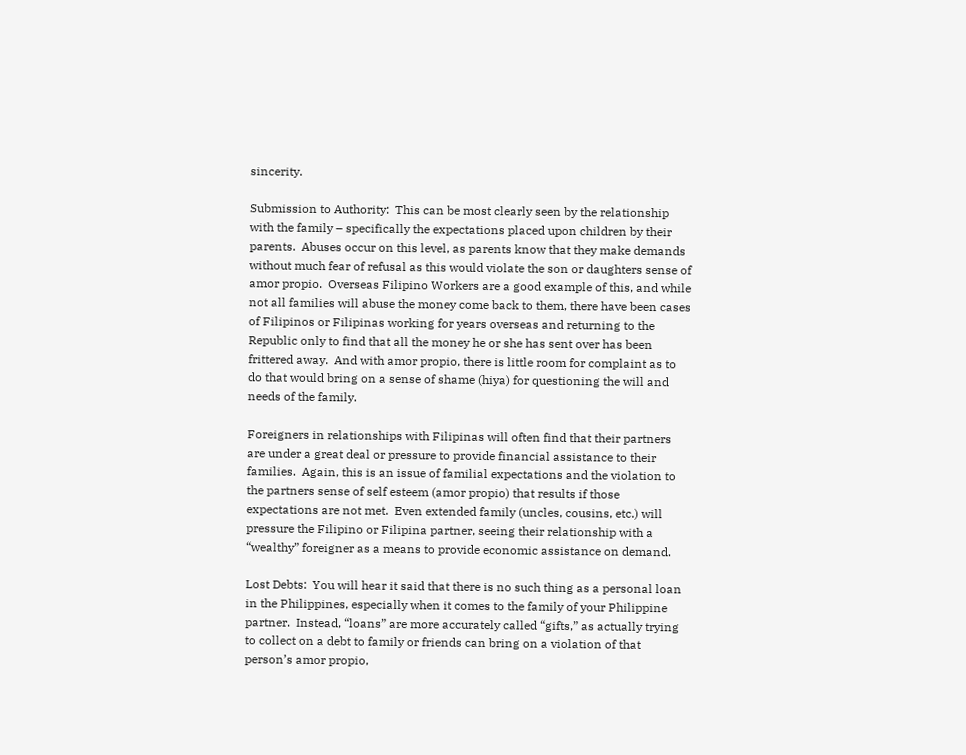sincerity.

Submission to Authority:  This can be most clearly seen by the relationship with the family – specifically the expectations placed upon children by their parents.  Abuses occur on this level, as parents know that they make demands without much fear of refusal as this would violate the son or daughters sense of amor propio.  Overseas Filipino Workers are a good example of this, and while not all families will abuse the money come back to them, there have been cases of Filipinos or Filipinas working for years overseas and returning to the Republic only to find that all the money he or she has sent over has been frittered away.  And with amor propio, there is little room for complaint as to do that would bring on a sense of shame (hiya) for questioning the will and needs of the family.

Foreigners in relationships with Filipinas will often find that their partners are under a great deal or pressure to provide financial assistance to their families.  Again, this is an issue of familial expectations and the violation to the partners sense of self esteem (amor propio) that results if those expectations are not met.  Even extended family (uncles, cousins, etc.) will pressure the Filipino or Filipina partner, seeing their relationship with a “wealthy” foreigner as a means to provide economic assistance on demand.

Lost Debts:  You will hear it said that there is no such thing as a personal loan in the Philippines, especially when it comes to the family of your Philippine partner.  Instead, “loans” are more accurately called “gifts,” as actually trying to collect on a debt to family or friends can bring on a violation of that person’s amor propio,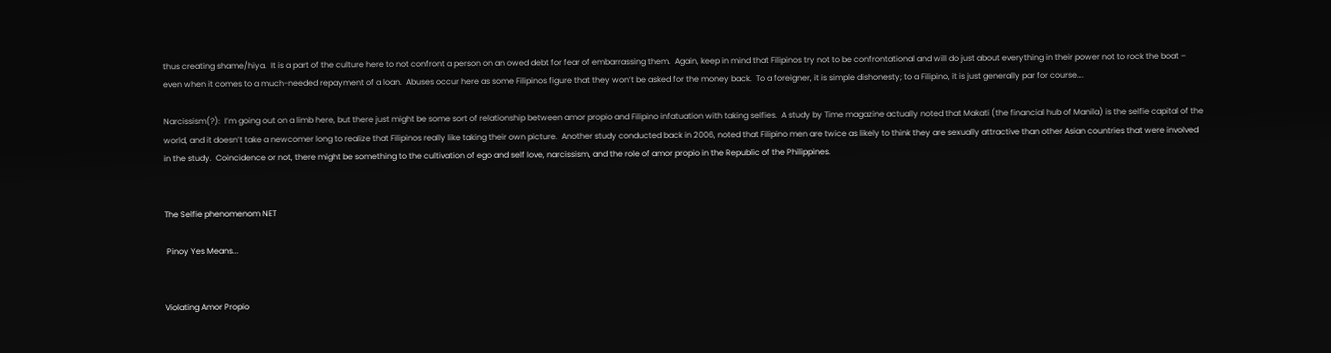thus creating shame/hiya.  It is a part of the culture here to not confront a person on an owed debt for fear of embarrassing them.  Again, keep in mind that Filipinos try not to be confrontational and will do just about everything in their power not to rock the boat – even when it comes to a much-needed repayment of a loan.  Abuses occur here as some Filipinos figure that they won’t be asked for the money back.  To a foreigner, it is simple dishonesty; to a Filipino, it is just generally par for course….

Narcissism(?):  I’m going out on a limb here, but there just might be some sort of relationship between amor propio and Filipino infatuation with taking selfies.  A study by Time magazine actually noted that Makati (the financial hub of Manila) is the selfie capital of the world, and it doesn’t take a newcomer long to realize that Filipinos really like taking their own picture.  Another study conducted back in 2006, noted that Filipino men are twice as likely to think they are sexually attractive than other Asian countries that were involved in the study.  Coincidence or not, there might be something to the cultivation of ego and self love, narcissism, and the role of amor propio in the Republic of the Philippines.


The Selfie phenomenom NET

 Pinoy Yes Means...


Violating Amor Propio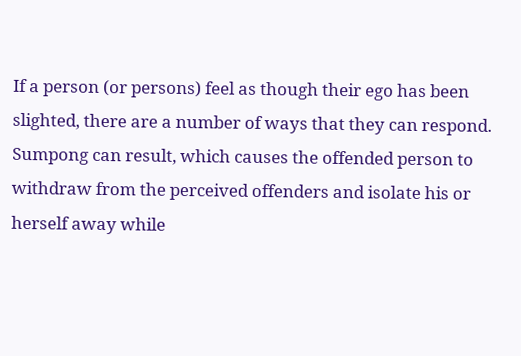If a person (or persons) feel as though their ego has been slighted, there are a number of ways that they can respond.  Sumpong can result, which causes the offended person to withdraw from the perceived offenders and isolate his or herself away while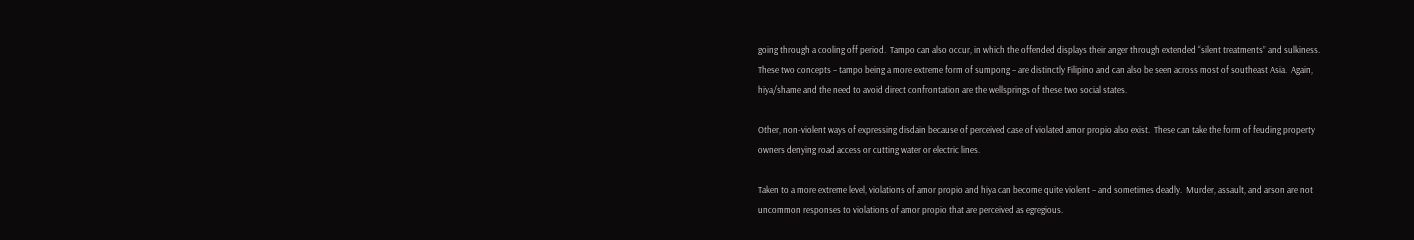going through a cooling off period.  Tampo can also occur, in which the offended displays their anger through extended “silent treatments” and sulkiness.  These two concepts – tampo being a more extreme form of sumpong – are distinctly Filipino and can also be seen across most of southeast Asia.  Again, hiya/shame and the need to avoid direct confrontation are the wellsprings of these two social states.

Other, non-violent ways of expressing disdain because of perceived case of violated amor propio also exist.  These can take the form of feuding property owners denying road access or cutting water or electric lines.

Taken to a more extreme level, violations of amor propio and hiya can become quite violent – and sometimes deadly.  Murder, assault, and arson are not uncommon responses to violations of amor propio that are perceived as egregious.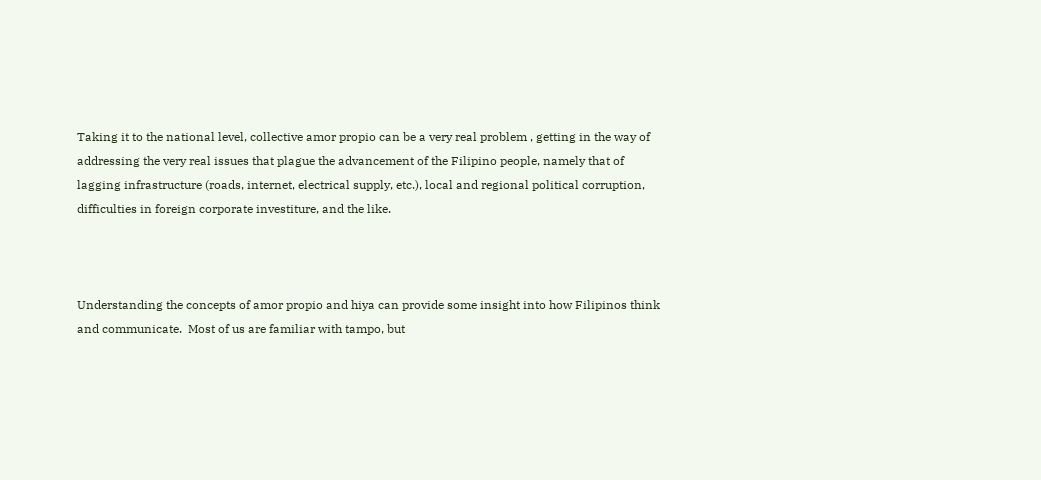Taking it to the national level, collective amor propio can be a very real problem , getting in the way of addressing the very real issues that plague the advancement of the Filipino people, namely that of lagging infrastructure (roads, internet, electrical supply, etc.), local and regional political corruption, difficulties in foreign corporate investiture, and the like.



Understanding the concepts of amor propio and hiya can provide some insight into how Filipinos think and communicate.  Most of us are familiar with tampo, but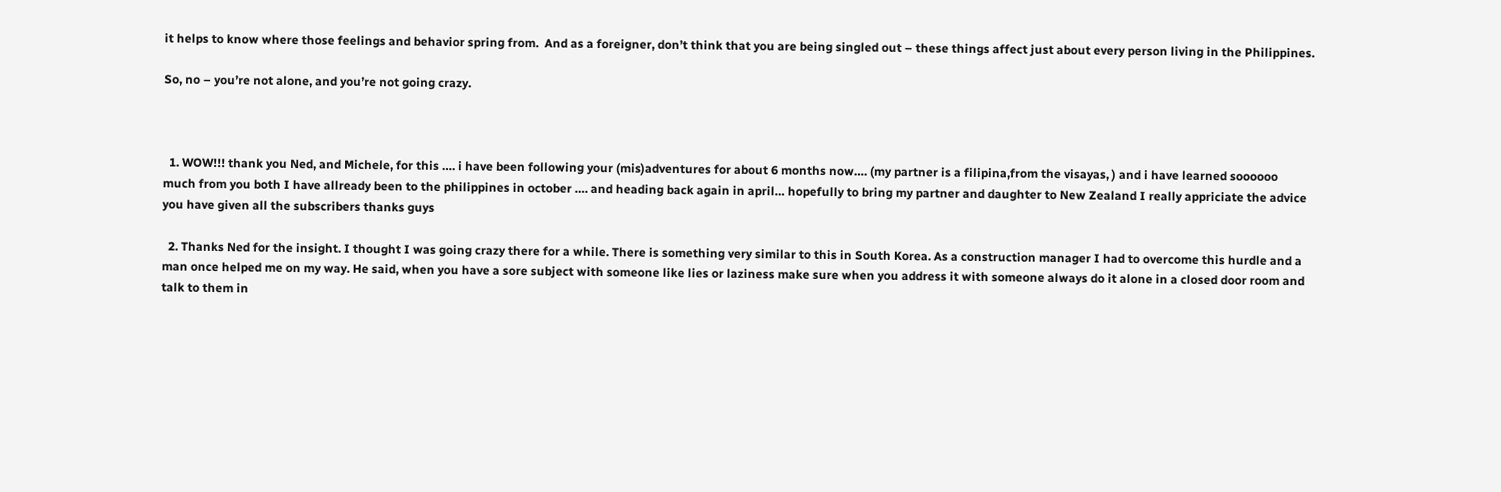it helps to know where those feelings and behavior spring from.  And as a foreigner, don’t think that you are being singled out – these things affect just about every person living in the Philippines.

So, no – you’re not alone, and you’re not going crazy.



  1. WOW!!! thank you Ned, and Michele, for this …. i have been following your (mis)adventures for about 6 months now…. (my partner is a filipina,from the visayas, ) and i have learned soooooo much from you both I have allready been to the philippines in october …. and heading back again in april… hopefully to bring my partner and daughter to New Zealand I really appriciate the advice you have given all the subscribers thanks guys

  2. Thanks Ned for the insight. I thought I was going crazy there for a while. There is something very similar to this in South Korea. As a construction manager I had to overcome this hurdle and a man once helped me on my way. He said, when you have a sore subject with someone like lies or laziness make sure when you address it with someone always do it alone in a closed door room and talk to them in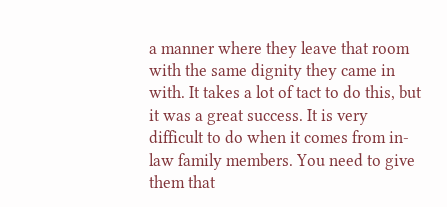a manner where they leave that room with the same dignity they came in with. It takes a lot of tact to do this, but it was a great success. It is very difficult to do when it comes from in-law family members. You need to give them that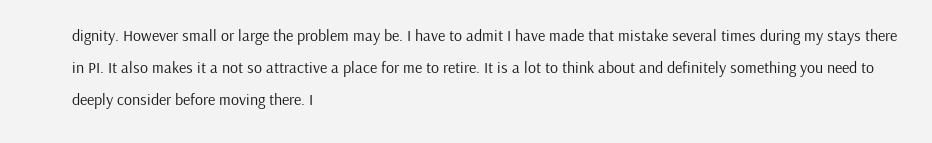dignity. However small or large the problem may be. I have to admit I have made that mistake several times during my stays there in PI. It also makes it a not so attractive a place for me to retire. It is a lot to think about and definitely something you need to deeply consider before moving there. I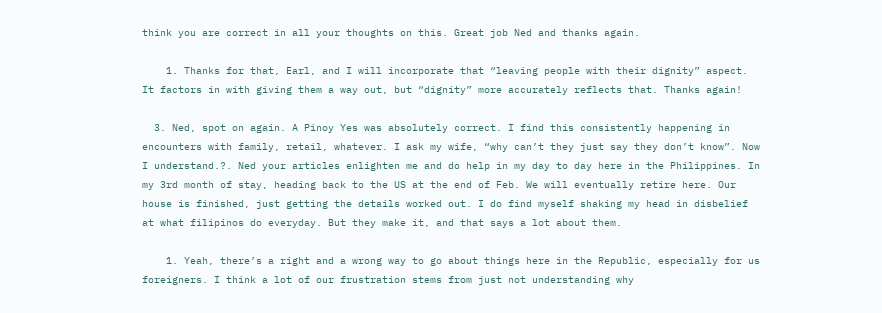think you are correct in all your thoughts on this. Great job Ned and thanks again.

    1. Thanks for that, Earl, and I will incorporate that “leaving people with their dignity” aspect. It factors in with giving them a way out, but “dignity” more accurately reflects that. Thanks again!

  3. Ned, spot on again. A Pinoy Yes was absolutely correct. I find this consistently happening in encounters with family, retail, whatever. I ask my wife, “why can’t they just say they don’t know”. Now I understand.?. Ned your articles enlighten me and do help in my day to day here in the Philippines. In my 3rd month of stay, heading back to the US at the end of Feb. We will eventually retire here. Our house is finished, just getting the details worked out. I do find myself shaking my head in disbelief at what filipinos do everyday. But they make it, and that says a lot about them.

    1. Yeah, there’s a right and a wrong way to go about things here in the Republic, especially for us foreigners. I think a lot of our frustration stems from just not understanding why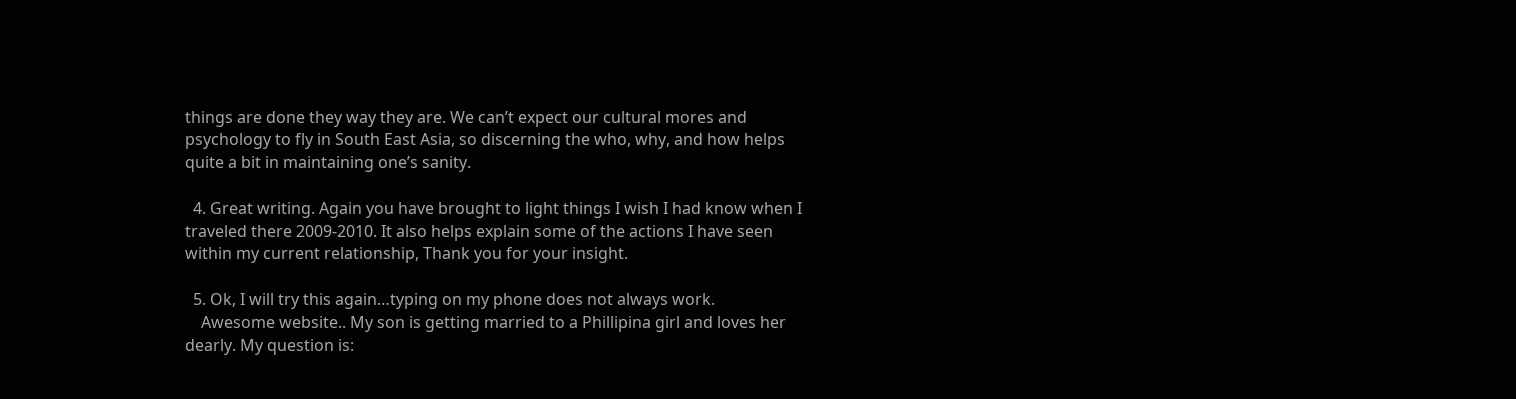things are done they way they are. We can’t expect our cultural mores and psychology to fly in South East Asia, so discerning the who, why, and how helps quite a bit in maintaining one’s sanity.

  4. Great writing. Again you have brought to light things I wish I had know when I traveled there 2009-2010. It also helps explain some of the actions I have seen within my current relationship, Thank you for your insight.

  5. Ok, I will try this again…typing on my phone does not always work.
    Awesome website.. My son is getting married to a Phillipina girl and loves her dearly. My question is: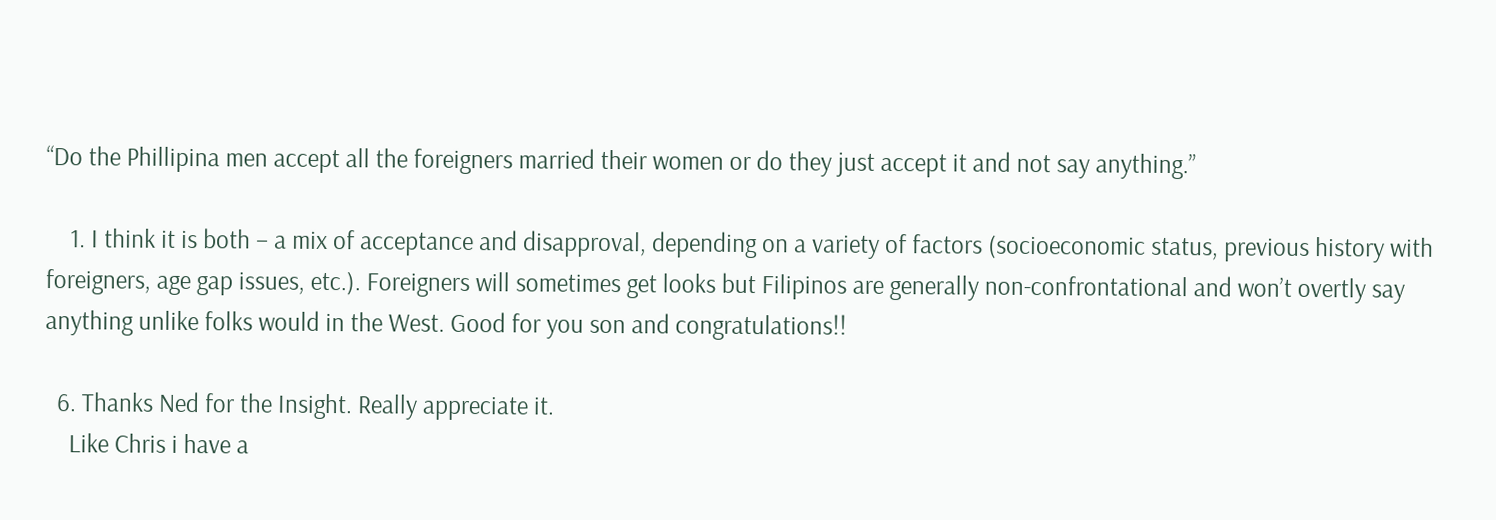“Do the Phillipina men accept all the foreigners married their women or do they just accept it and not say anything.”

    1. I think it is both – a mix of acceptance and disapproval, depending on a variety of factors (socioeconomic status, previous history with foreigners, age gap issues, etc.). Foreigners will sometimes get looks but Filipinos are generally non-confrontational and won’t overtly say anything unlike folks would in the West. Good for you son and congratulations!!

  6. Thanks Ned for the Insight. Really appreciate it.
    Like Chris i have a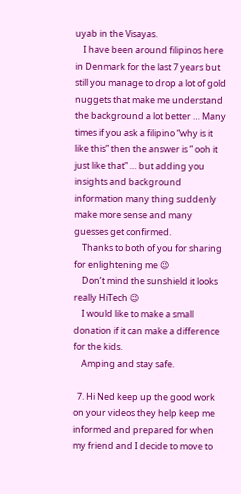uyab in the Visayas.
    I have been around filipinos here in Denmark for the last 7 years but still you manage to drop a lot of gold nuggets that make me understand the background a lot better … Many times if you ask a filipino “why is it like this” then the answer is ” ooh it just like that” … but adding you insights and background information many thing suddenly make more sense and many guesses get confirmed.
    Thanks to both of you for sharing for enlightening me 😉
    Don’t mind the sunshield it looks really HiTech 😉
    I would like to make a small donation if it can make a difference for the kids.
    Amping and stay safe.

  7. Hi Ned keep up the good work on your videos they help keep me informed and prepared for when my friend and I decide to move to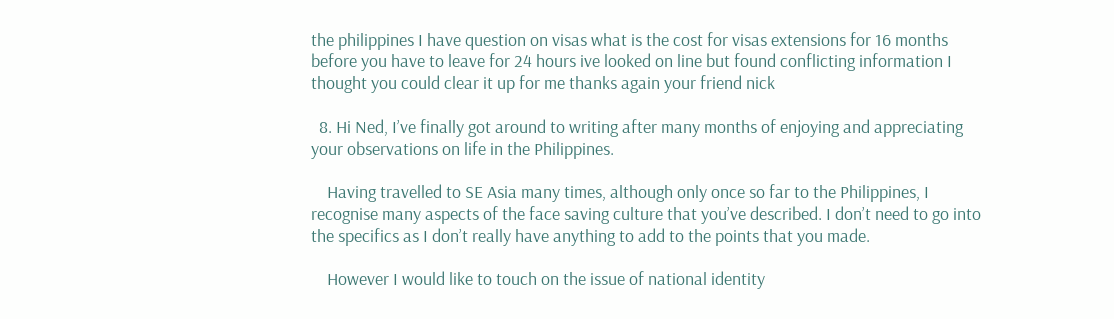the philippines I have question on visas what is the cost for visas extensions for 16 months before you have to leave for 24 hours ive looked on line but found conflicting information I thought you could clear it up for me thanks again your friend nick

  8. Hi Ned, I’ve finally got around to writing after many months of enjoying and appreciating your observations on life in the Philippines.

    Having travelled to SE Asia many times, although only once so far to the Philippines, I recognise many aspects of the face saving culture that you’ve described. I don’t need to go into the specifics as I don’t really have anything to add to the points that you made.

    However I would like to touch on the issue of national identity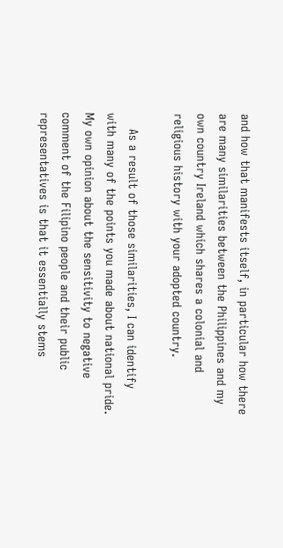and how that manifests itself, in particular how there are many similarities between the Philippines and my own country Ireland which shares a colonial and religious history with your adopted country.

    As a result of those similarities, I can identify with many of the points you made about national pride. My own opinion about the sensitivity to negative comment of the Filipino people and their public representatives is that it essentially stems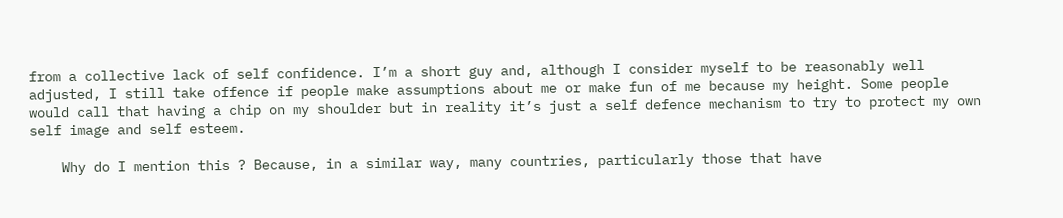from a collective lack of self confidence. I’m a short guy and, although I consider myself to be reasonably well adjusted, I still take offence if people make assumptions about me or make fun of me because my height. Some people would call that having a chip on my shoulder but in reality it’s just a self defence mechanism to try to protect my own self image and self esteem.

    Why do I mention this ? Because, in a similar way, many countries, particularly those that have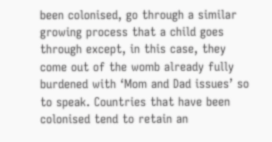been colonised, go through a similar growing process that a child goes through except, in this case, they come out of the womb already fully burdened with ‘Mom and Dad issues’ so to speak. Countries that have been colonised tend to retain an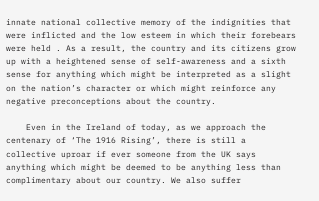innate national collective memory of the indignities that were inflicted and the low esteem in which their forebears were held . As a result, the country and its citizens grow up with a heightened sense of self-awareness and a sixth sense for anything which might be interpreted as a slight on the nation’s character or which might reinforce any negative preconceptions about the country.

    Even in the Ireland of today, as we approach the centenary of ‘The 1916 Rising’, there is still a collective uproar if ever someone from the UK says anything which might be deemed to be anything less than complimentary about our country. We also suffer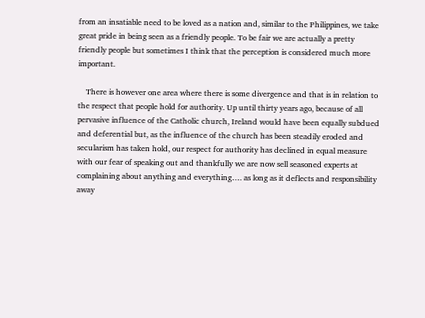from an insatiable need to be loved as a nation and, similar to the Philippines, we take great pride in being seen as a friendly people. To be fair we are actually a pretty friendly people but sometimes I think that the perception is considered much more important.

    There is however one area where there is some divergence and that is in relation to the respect that people hold for authority. Up until thirty years ago, because of all pervasive influence of the Catholic church, Ireland would have been equally subdued and deferential but, as the influence of the church has been steadily eroded and secularism has taken hold, our respect for authority has declined in equal measure with our fear of speaking out and thankfully we are now sell seasoned experts at complaining about anything and everything…. as long as it deflects and responsibility away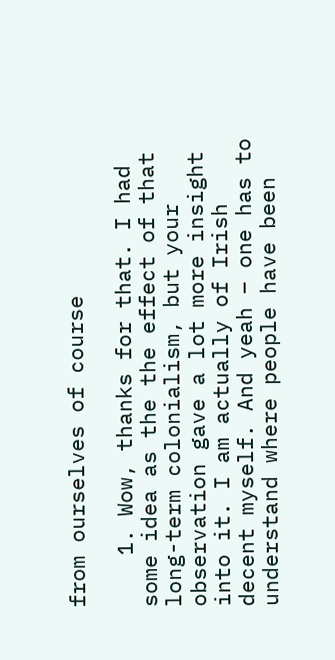from ourselves of course

    1. Wow, thanks for that. I had some idea as the the effect of that long-term colonialism, but your observation gave a lot more insight into it. I am actually of Irish decent myself. And yeah – one has to understand where people have been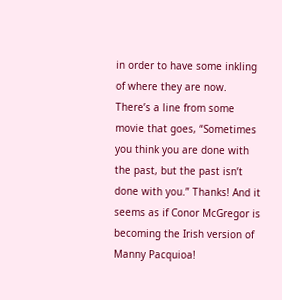in order to have some inkling of where they are now. There’s a line from some movie that goes, “Sometimes you think you are done with the past, but the past isn’t done with you.” Thanks! And it seems as if Conor McGregor is becoming the Irish version of Manny Pacquioa!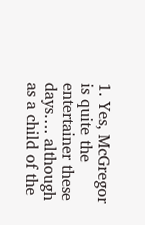1. Yes, McGregor is quite the entertainer these days…. although as a child of the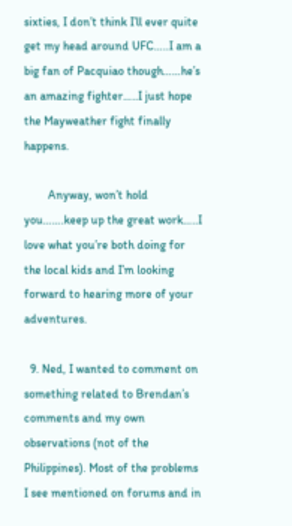sixties, I don’t think I’ll ever quite get my head around UFC…..I am a big fan of Pacquiao though……he’s an amazing fighter…..I just hope the Mayweather fight finally happens.

        Anyway, won’t hold you…….keep up the great work…..I love what you’re both doing for the local kids and I’m looking forward to hearing more of your adventures.

  9. Ned, I wanted to comment on something related to Brendan’s comments and my own observations (not of the Philippines). Most of the problems I see mentioned on forums and in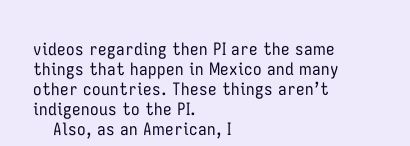videos regarding then PI are the same things that happen in Mexico and many other countries. These things aren’t indigenous to the PI.
    Also, as an American, I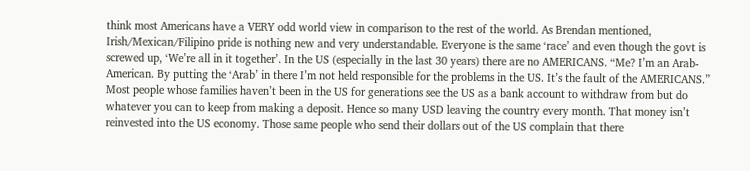think most Americans have a VERY odd world view in comparison to the rest of the world. As Brendan mentioned, Irish/Mexican/Filipino pride is nothing new and very understandable. Everyone is the same ‘race’ and even though the govt is screwed up, ‘We’re all in it together’. In the US (especially in the last 30 years) there are no AMERICANS. “Me? I’m an Arab-American. By putting the ‘Arab’ in there I’m not held responsible for the problems in the US. It’s the fault of the AMERICANS.” Most people whose families haven’t been in the US for generations see the US as a bank account to withdraw from but do whatever you can to keep from making a deposit. Hence so many USD leaving the country every month. That money isn’t reinvested into the US economy. Those same people who send their dollars out of the US complain that there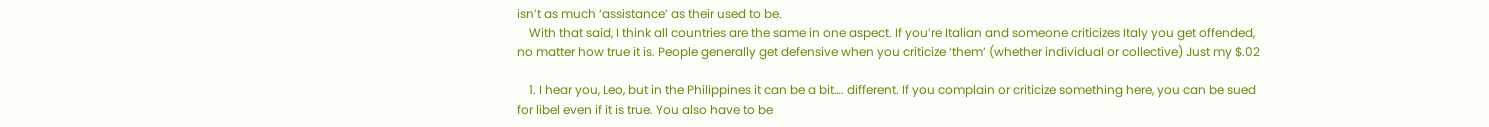isn’t as much ‘assistance’ as their used to be.
    With that said, I think all countries are the same in one aspect. If you’re Italian and someone criticizes Italy you get offended, no matter how true it is. People generally get defensive when you criticize ‘them’ (whether individual or collective) Just my $.02

    1. I hear you, Leo, but in the Philippines it can be a bit…. different. If you complain or criticize something here, you can be sued for libel even if it is true. You also have to be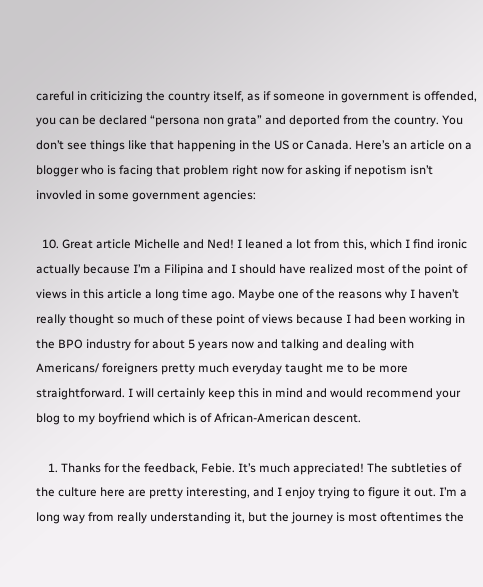careful in criticizing the country itself, as if someone in government is offended, you can be declared “persona non grata” and deported from the country. You don’t see things like that happening in the US or Canada. Here’s an article on a blogger who is facing that problem right now for asking if nepotism isn’t invovled in some government agencies:

  10. Great article Michelle and Ned! I leaned a lot from this, which I find ironic actually because I’m a Filipina and I should have realized most of the point of views in this article a long time ago. Maybe one of the reasons why I haven’t really thought so much of these point of views because I had been working in the BPO industry for about 5 years now and talking and dealing with Americans/ foreigners pretty much everyday taught me to be more straightforward. I will certainly keep this in mind and would recommend your blog to my boyfriend which is of African-American descent.

    1. Thanks for the feedback, Febie. It’s much appreciated! The subtleties of the culture here are pretty interesting, and I enjoy trying to figure it out. I’m a long way from really understanding it, but the journey is most oftentimes the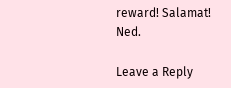reward! Salamat! Ned.

Leave a Reply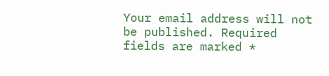Your email address will not be published. Required fields are marked *